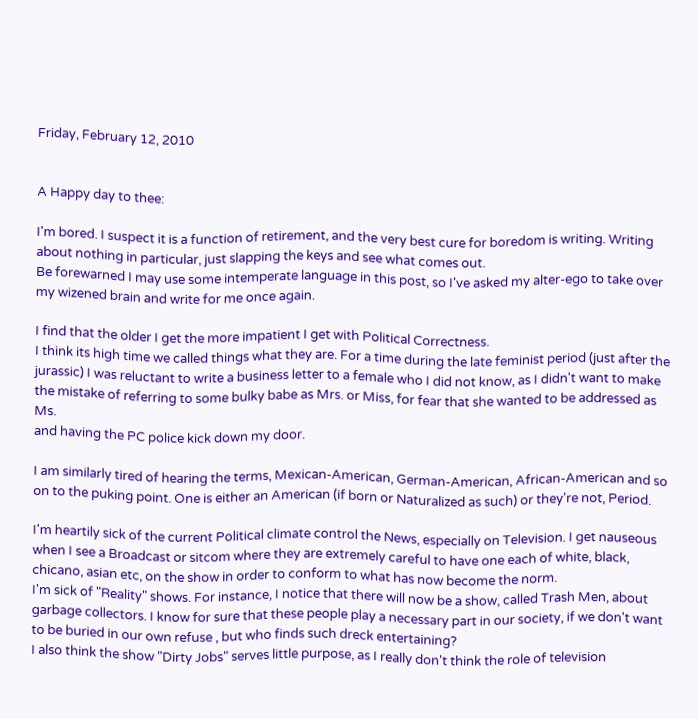Friday, February 12, 2010


A Happy day to thee:

I'm bored. I suspect it is a function of retirement, and the very best cure for boredom is writing. Writing about nothing in particular, just slapping the keys and see what comes out.
Be forewarned I may use some intemperate language in this post, so I've asked my alter-ego to take over my wizened brain and write for me once again.

I find that the older I get the more impatient I get with Political Correctness.
I think its high time we called things what they are. For a time during the late feminist period (just after the jurassic) I was reluctant to write a business letter to a female who I did not know, as I didn't want to make the mistake of referring to some bulky babe as Mrs. or Miss, for fear that she wanted to be addressed as Ms.
and having the PC police kick down my door.

I am similarly tired of hearing the terms, Mexican-American, German-American, African-American and so on to the puking point. One is either an American (if born or Naturalized as such) or they're not, Period.

I'm heartily sick of the current Political climate control the News, especially on Television. I get nauseous when I see a Broadcast or sitcom where they are extremely careful to have one each of white, black, chicano, asian etc, on the show in order to conform to what has now become the norm.
I'm sick of "Reality" shows. For instance, I notice that there will now be a show, called Trash Men, about garbage collectors. I know for sure that these people play a necessary part in our society, if we don't want to be buried in our own refuse , but who finds such dreck entertaining?
I also think the show "Dirty Jobs" serves little purpose, as I really don't think the role of television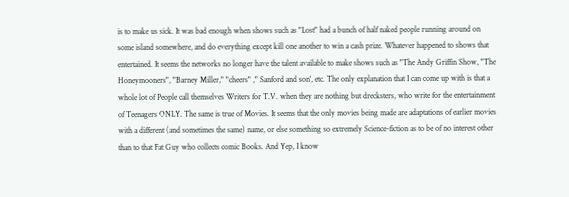is to make us sick. It was bad enough when shows such as "Lost" had a bunch of half naked people running around on some island somewhere, and do everything except kill one another to win a cash prize. Whatever happened to shows that entertained. It seems the networks no longer have the talent available to make shows such as "The Andy Griffin Show, "The Honeymooners", "Barney Miller," "cheers" ," Sanford and son', etc. The only explanation that I can come up with is that a whole lot of People call themselves Writers for T.V. when they are nothing but drecksters, who write for the entertainment of Teenagers ONLY. The same is true of Movies. It seems that the only movies being made are adaptations of earlier movies with a different (and sometimes the same) name, or else something so extremely Science-fiction as to be of no interest other than to that Fat Guy who collects comic Books. And Yep, I know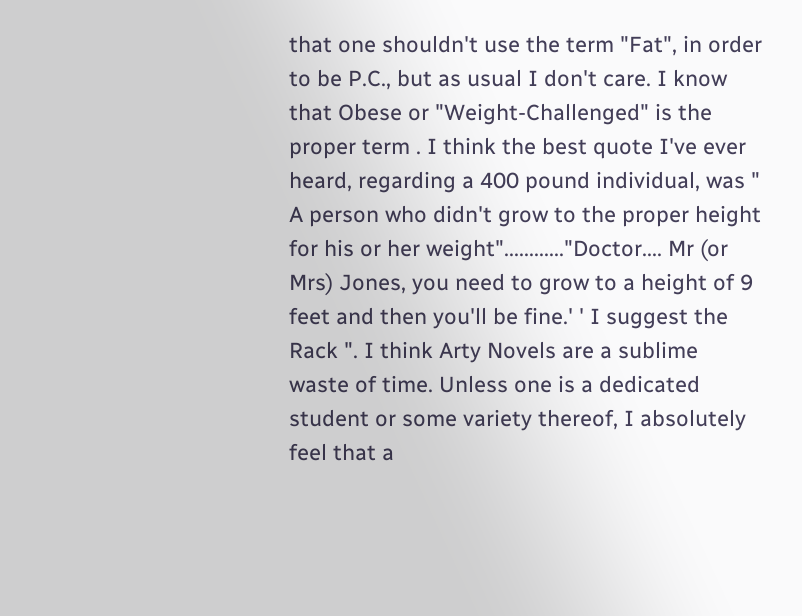that one shouldn't use the term "Fat", in order to be P.C., but as usual I don't care. I know that Obese or "Weight-Challenged" is the proper term . I think the best quote I've ever heard, regarding a 400 pound individual, was " A person who didn't grow to the proper height for his or her weight"............"Doctor.... Mr (or Mrs) Jones, you need to grow to a height of 9 feet and then you'll be fine.' ' I suggest the Rack ". I think Arty Novels are a sublime waste of time. Unless one is a dedicated student or some variety thereof, I absolutely feel that a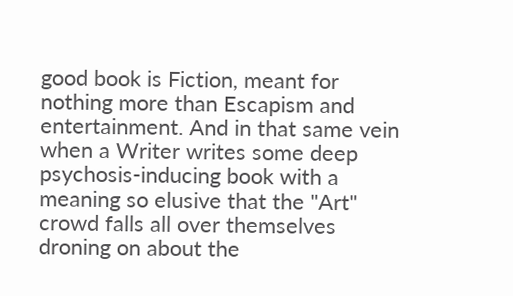good book is Fiction, meant for nothing more than Escapism and entertainment. And in that same vein when a Writer writes some deep psychosis-inducing book with a meaning so elusive that the "Art" crowd falls all over themselves droning on about the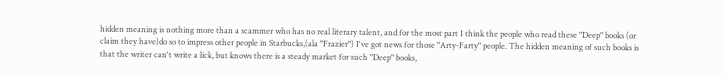hidden meaning is nothing more than a scammer who has no real literary talent, and for the most part I think the people who read these "Deep" books (or claim they have)do so to impress other people in Starbucks,(ala "Frazier") I've got news for those "Arty-Farty" people. The hidden meaning of such books is that the writer can't write a lick, but knows there is a steady market for such "Deep" books,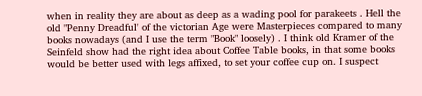when in reality they are about as deep as a wading pool for parakeets . Hell the old "Penny Dreadful' of the victorian Age were Masterpieces compared to many books nowadays (and I use the term "Book" loosely) . I think old Kramer of the Seinfeld show had the right idea about Coffee Table books, in that some books would be better used with legs affixed, to set your coffee cup on. I suspect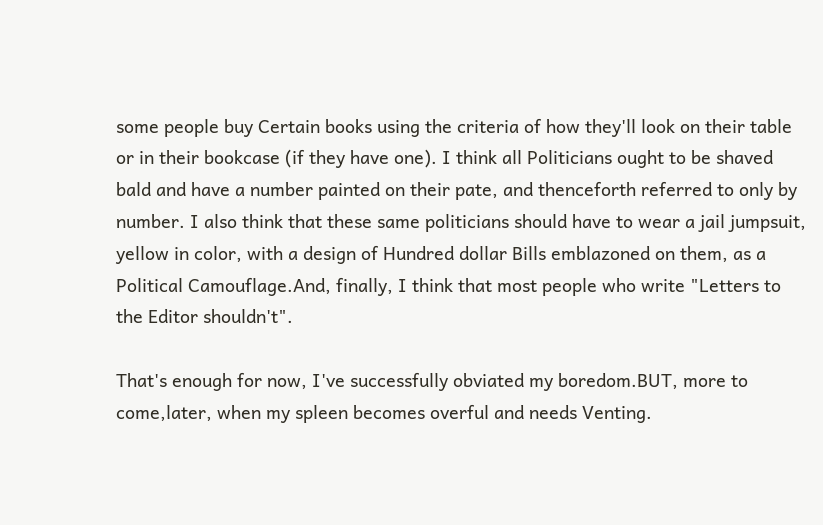some people buy Certain books using the criteria of how they'll look on their table or in their bookcase (if they have one). I think all Politicians ought to be shaved bald and have a number painted on their pate, and thenceforth referred to only by number. I also think that these same politicians should have to wear a jail jumpsuit, yellow in color, with a design of Hundred dollar Bills emblazoned on them, as a Political Camouflage.And, finally, I think that most people who write "Letters to the Editor shouldn't".

That's enough for now, I've successfully obviated my boredom.BUT, more to come,later, when my spleen becomes overful and needs Venting.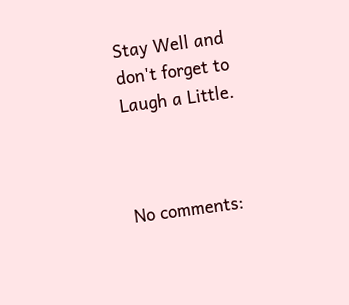Stay Well and don't forget to Laugh a Little.



No comments: